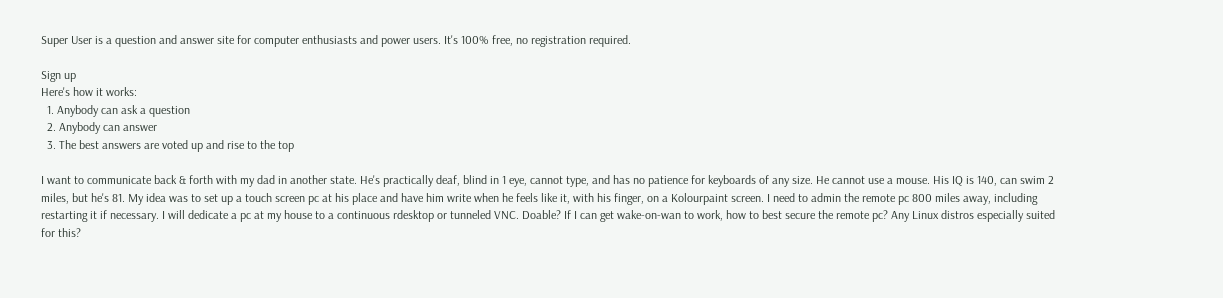Super User is a question and answer site for computer enthusiasts and power users. It's 100% free, no registration required.

Sign up
Here's how it works:
  1. Anybody can ask a question
  2. Anybody can answer
  3. The best answers are voted up and rise to the top

I want to communicate back & forth with my dad in another state. He's practically deaf, blind in 1 eye, cannot type, and has no patience for keyboards of any size. He cannot use a mouse. His IQ is 140, can swim 2 miles, but he's 81. My idea was to set up a touch screen pc at his place and have him write when he feels like it, with his finger, on a Kolourpaint screen. I need to admin the remote pc 800 miles away, including restarting it if necessary. I will dedicate a pc at my house to a continuous rdesktop or tunneled VNC. Doable? If I can get wake-on-wan to work, how to best secure the remote pc? Any Linux distros especially suited for this?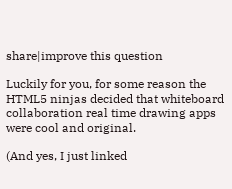share|improve this question

Luckily for you, for some reason the HTML5 ninjas decided that whiteboard collaboration real time drawing apps were cool and original.

(And yes, I just linked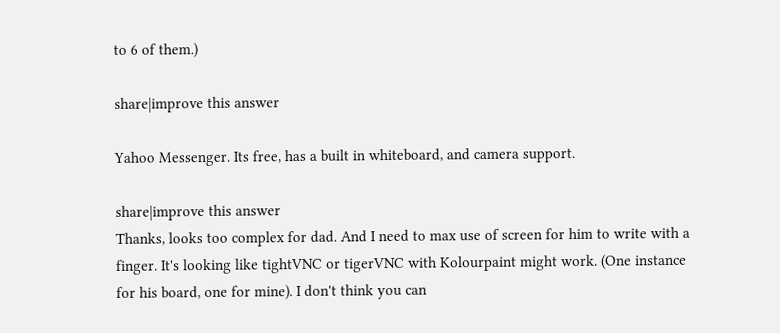to 6 of them.)

share|improve this answer

Yahoo Messenger. Its free, has a built in whiteboard, and camera support.

share|improve this answer
Thanks, looks too complex for dad. And I need to max use of screen for him to write with a finger. It's looking like tightVNC or tigerVNC with Kolourpaint might work. (One instance for his board, one for mine). I don't think you can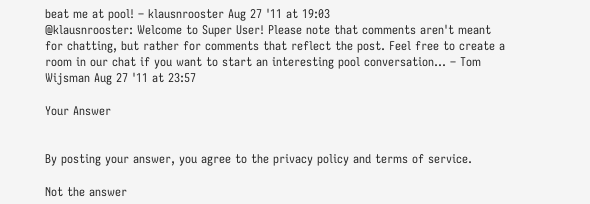beat me at pool! – klausnrooster Aug 27 '11 at 19:03
@klausnrooster: Welcome to Super User! Please note that comments aren't meant for chatting, but rather for comments that reflect the post. Feel free to create a room in our chat if you want to start an interesting pool conversation... – Tom Wijsman Aug 27 '11 at 23:57

Your Answer


By posting your answer, you agree to the privacy policy and terms of service.

Not the answer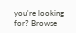you're looking for? Browse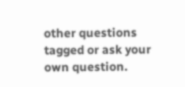other questions tagged or ask your own question.